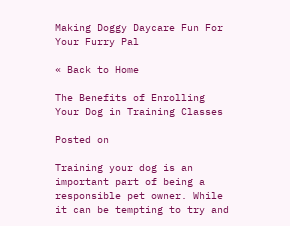Making Doggy Daycare Fun For Your Furry Pal

« Back to Home

The Benefits of Enrolling Your Dog in Training Classes

Posted on

Training your dog is an important part of being a responsible pet owner. While it can be tempting to try and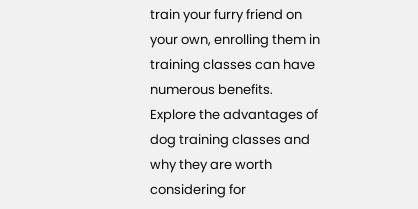train your furry friend on your own, enrolling them in training classes can have numerous benefits. Explore the advantages of dog training classes and why they are worth considering for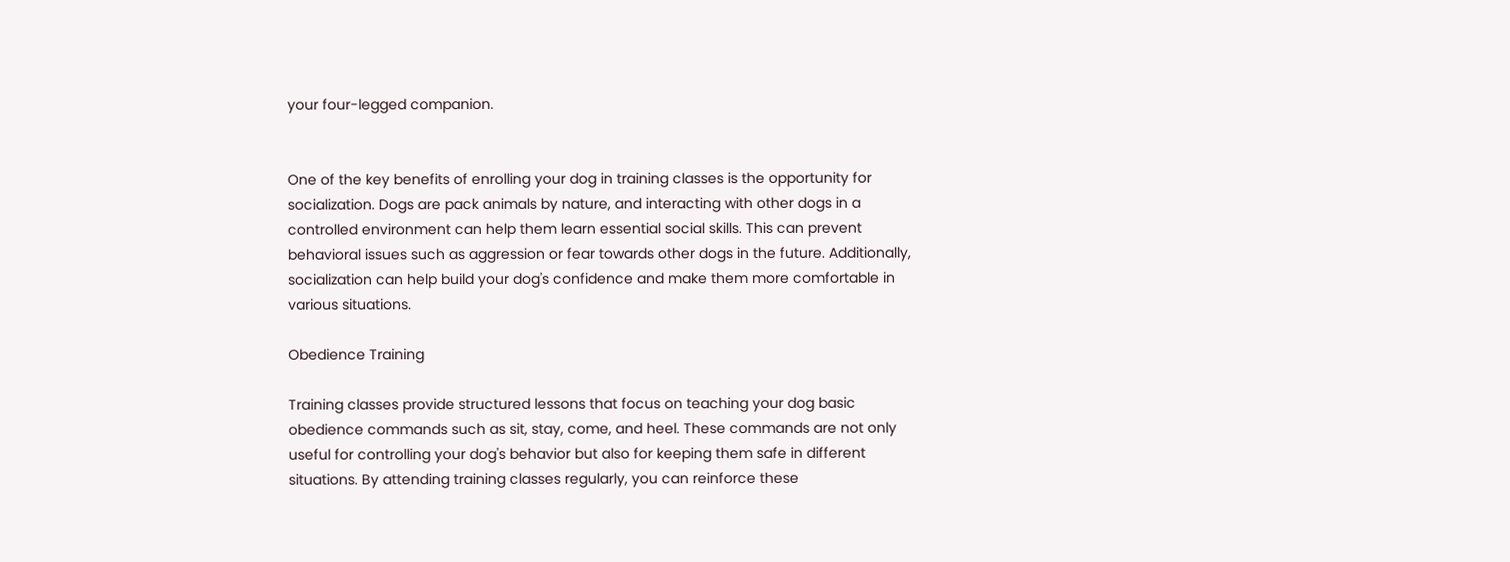your four-legged companion.


One of the key benefits of enrolling your dog in training classes is the opportunity for socialization. Dogs are pack animals by nature, and interacting with other dogs in a controlled environment can help them learn essential social skills. This can prevent behavioral issues such as aggression or fear towards other dogs in the future. Additionally, socialization can help build your dog's confidence and make them more comfortable in various situations.

Obedience Training

Training classes provide structured lessons that focus on teaching your dog basic obedience commands such as sit, stay, come, and heel. These commands are not only useful for controlling your dog's behavior but also for keeping them safe in different situations. By attending training classes regularly, you can reinforce these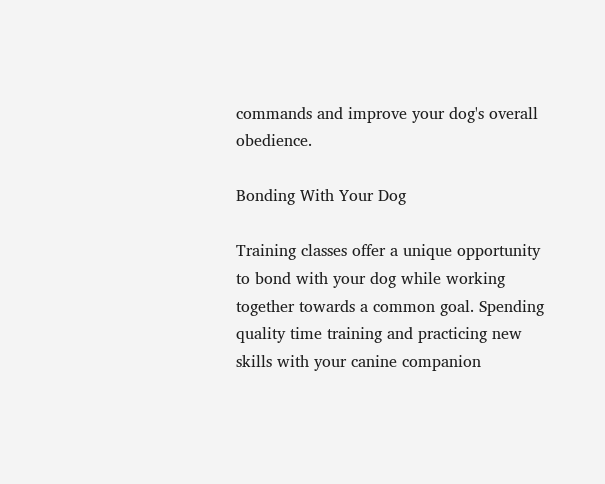commands and improve your dog's overall obedience.

Bonding With Your Dog

Training classes offer a unique opportunity to bond with your dog while working together towards a common goal. Spending quality time training and practicing new skills with your canine companion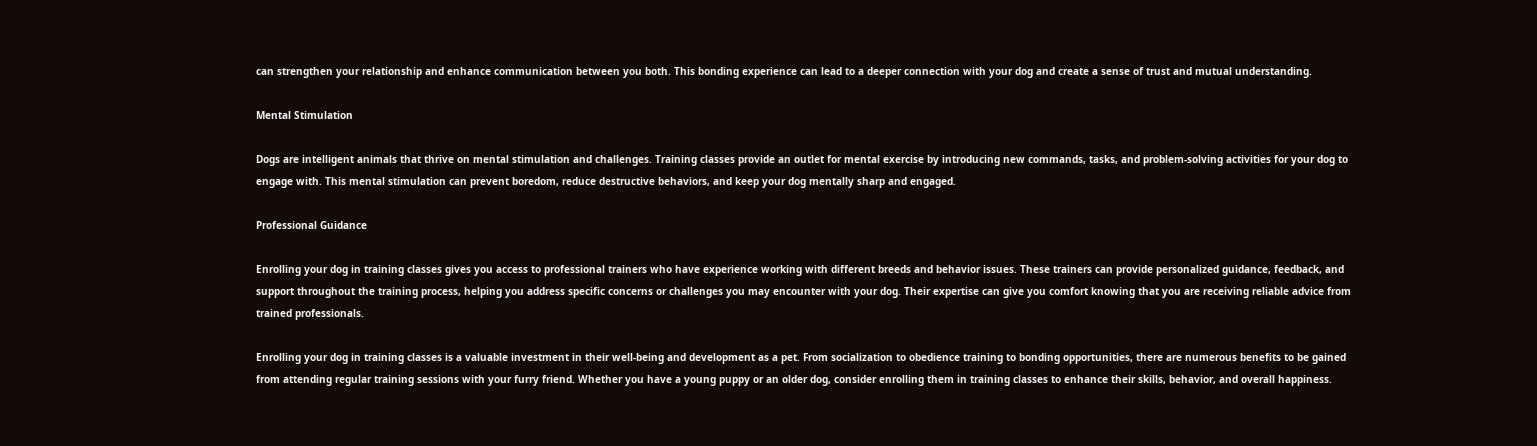can strengthen your relationship and enhance communication between you both. This bonding experience can lead to a deeper connection with your dog and create a sense of trust and mutual understanding.

Mental Stimulation

Dogs are intelligent animals that thrive on mental stimulation and challenges. Training classes provide an outlet for mental exercise by introducing new commands, tasks, and problem-solving activities for your dog to engage with. This mental stimulation can prevent boredom, reduce destructive behaviors, and keep your dog mentally sharp and engaged.

Professional Guidance

Enrolling your dog in training classes gives you access to professional trainers who have experience working with different breeds and behavior issues. These trainers can provide personalized guidance, feedback, and support throughout the training process, helping you address specific concerns or challenges you may encounter with your dog. Their expertise can give you comfort knowing that you are receiving reliable advice from trained professionals.

Enrolling your dog in training classes is a valuable investment in their well-being and development as a pet. From socialization to obedience training to bonding opportunities, there are numerous benefits to be gained from attending regular training sessions with your furry friend. Whether you have a young puppy or an older dog, consider enrolling them in training classes to enhance their skills, behavior, and overall happiness.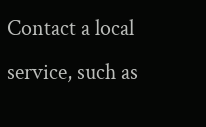Contact a local service, such as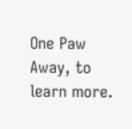One Paw Away, to learn more.